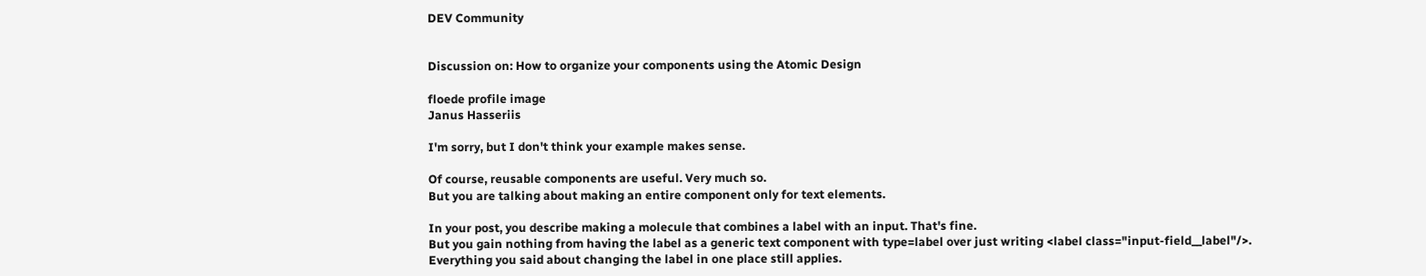DEV Community


Discussion on: How to organize your components using the Atomic Design

floede profile image
Janus Hasseriis

I'm sorry, but I don't think your example makes sense.

Of course, reusable components are useful. Very much so.
But you are talking about making an entire component only for text elements.

In your post, you describe making a molecule that combines a label with an input. That's fine.
But you gain nothing from having the label as a generic text component with type=label over just writing <label class="input-field__label"/>.
Everything you said about changing the label in one place still applies.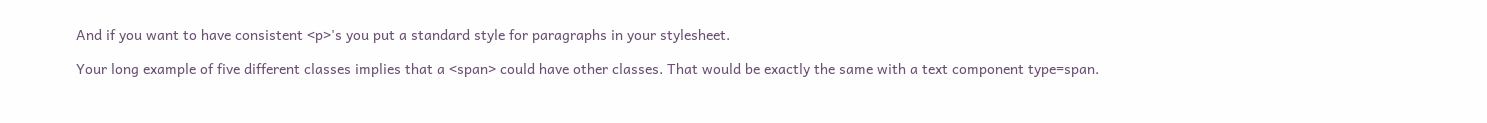And if you want to have consistent <p>'s you put a standard style for paragraphs in your stylesheet.

Your long example of five different classes implies that a <span> could have other classes. That would be exactly the same with a text component type=span.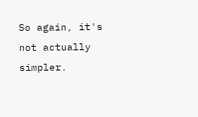So again, it's not actually simpler.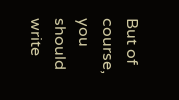But of course, you should write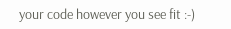your code however you see fit :-)